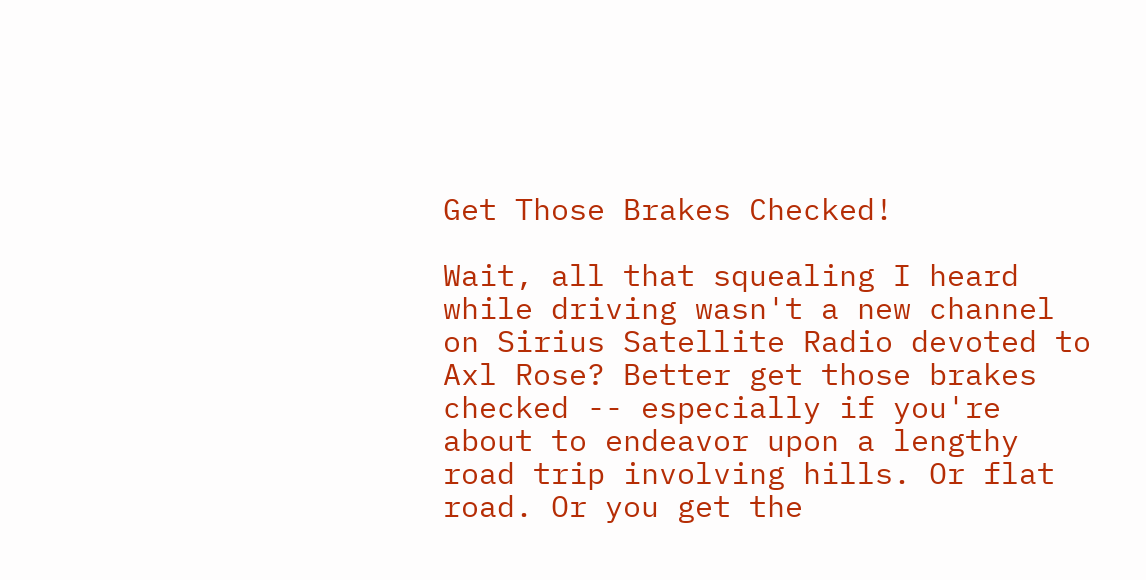Get Those Brakes Checked!

Wait, all that squealing I heard while driving wasn't a new channel on Sirius Satellite Radio devoted to Axl Rose? Better get those brakes checked -- especially if you're about to endeavor upon a lengthy road trip involving hills. Or flat road. Or you get the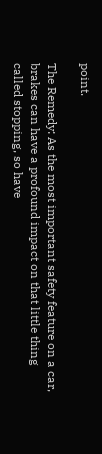point.

The Remedy: As the most important safety feature on a car, brakes can have a profound impact on that little thing called stopping, so have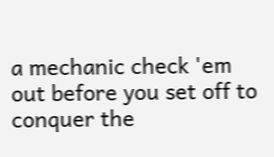a mechanic check 'em out before you set off to conquer the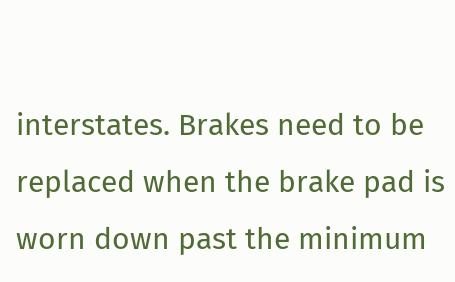interstates. Brakes need to be replaced when the brake pad is worn down past the minimum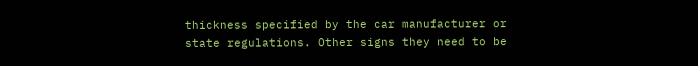thickness specified by the car manufacturer or state regulations. Other signs they need to be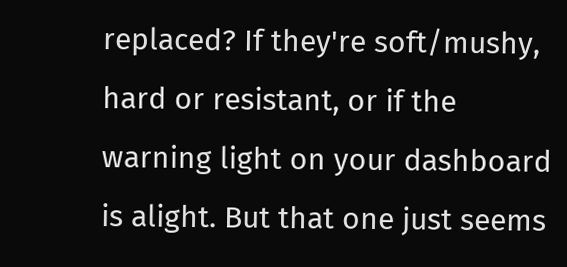replaced? If they're soft/mushy, hard or resistant, or if the warning light on your dashboard is alight. But that one just seems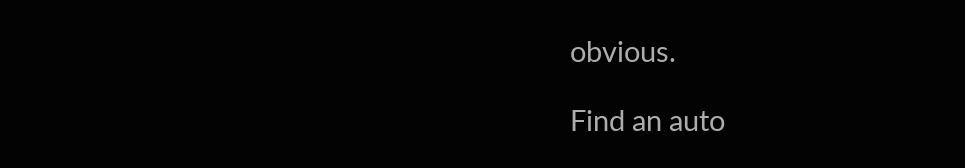obvious.

Find an auto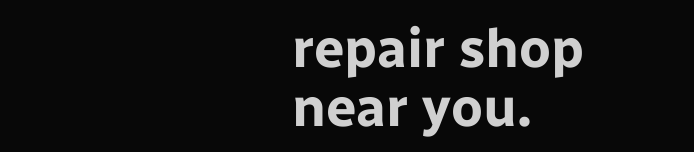repair shop near you.